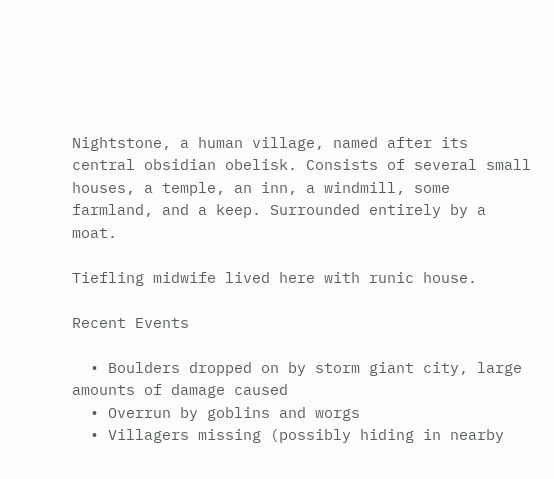Nightstone, a human village, named after its central obsidian obelisk. Consists of several small houses, a temple, an inn, a windmill, some farmland, and a keep. Surrounded entirely by a moat.

Tiefling midwife lived here with runic house.

Recent Events

  • Boulders dropped on by storm giant city, large amounts of damage caused
  • Overrun by goblins and worgs
  • Villagers missing (possibly hiding in nearby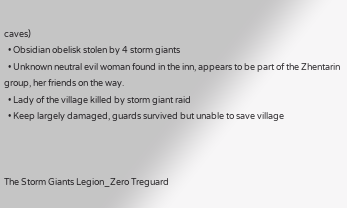caves)
  • Obsidian obelisk stolen by 4 storm giants
  • Unknown neutral evil woman found in the inn, appears to be part of the Zhentarin group, her friends on the way.
  • Lady of the village killed by storm giant raid
  • Keep largely damaged, guards survived but unable to save village



The Storm Giants Legion_Zero Treguard